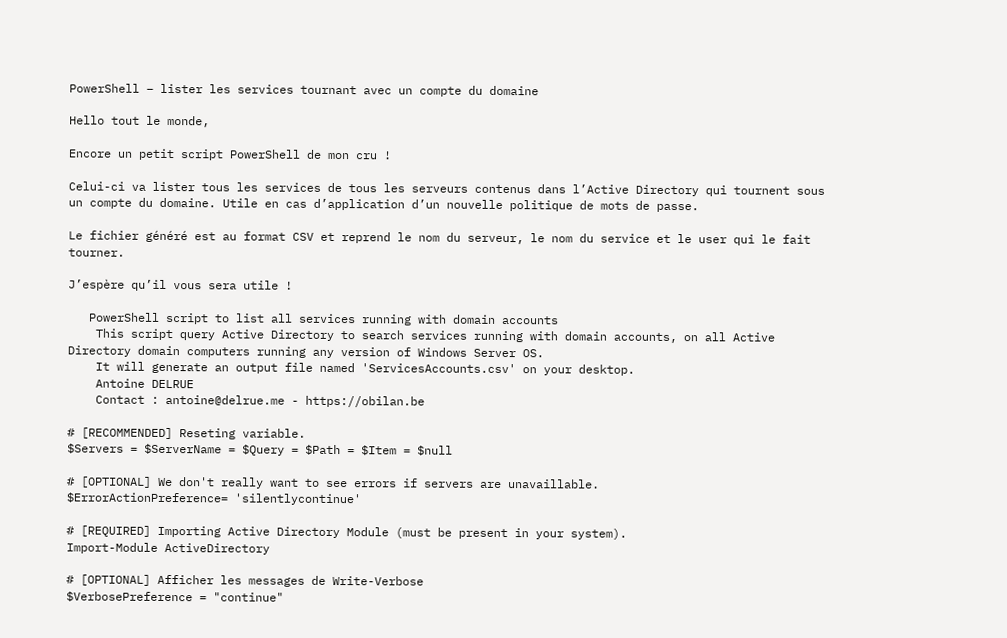PowerShell – lister les services tournant avec un compte du domaine

Hello tout le monde,

Encore un petit script PowerShell de mon cru !

Celui-ci va lister tous les services de tous les serveurs contenus dans l’Active Directory qui tournent sous un compte du domaine. Utile en cas d’application d’un nouvelle politique de mots de passe.

Le fichier généré est au format CSV et reprend le nom du serveur, le nom du service et le user qui le fait tourner.

J’espère qu’il vous sera utile !

   PowerShell script to list all services running with domain accounts
    This script query Active Directory to search services running with domain accounts, on all Active Directory domain computers running any version of Windows Server OS.
    It will generate an output file named 'ServicesAccounts.csv' on your desktop.
    Antoine DELRUE
    Contact : antoine@delrue.me - https://obilan.be

# [RECOMMENDED] Reseting variable.
$Servers = $ServerName = $Query = $Path = $Item = $null

# [OPTIONAL] We don't really want to see errors if servers are unavaillable.
$ErrorActionPreference= 'silentlycontinue'

# [REQUIRED] Importing Active Directory Module (must be present in your system).
Import-Module ActiveDirectory

# [OPTIONAL] Afficher les messages de Write-Verbose
$VerbosePreference = "continue"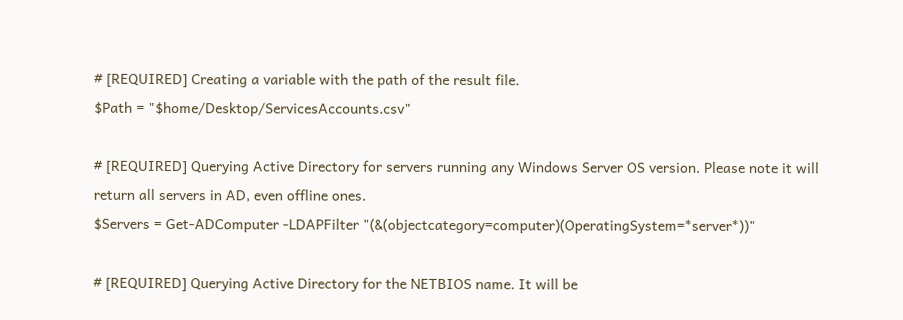# [REQUIRED] Creating a variable with the path of the result file.
$Path = "$home/Desktop/ServicesAccounts.csv"

# [REQUIRED] Querying Active Directory for servers running any Windows Server OS version. Please note it will return all servers in AD, even offline ones.
$Servers = Get-ADComputer -LDAPFilter "(&(objectcategory=computer)(OperatingSystem=*server*))"

# [REQUIRED] Querying Active Directory for the NETBIOS name. It will be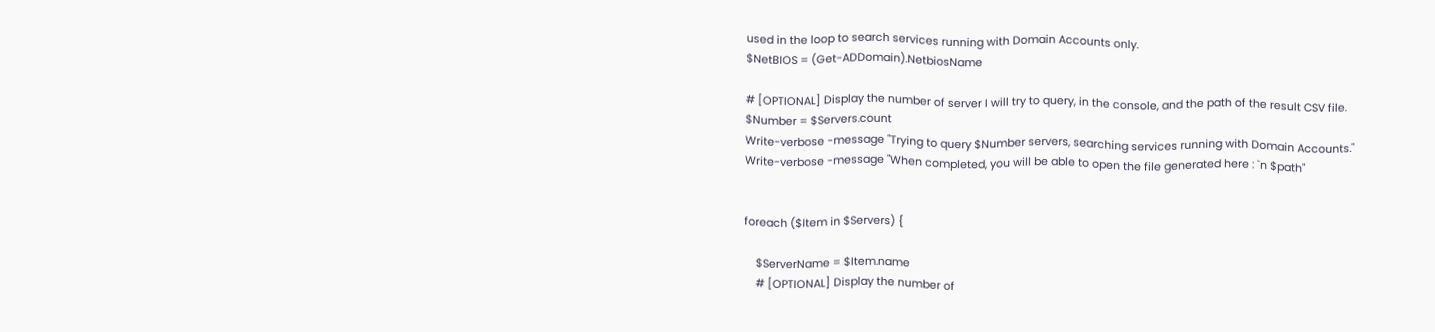used in the loop to search services running with Domain Accounts only.
$NetBIOS = (Get-ADDomain).NetbiosName

# [OPTIONAL] Display the number of server I will try to query, in the console, and the path of the result CSV file.
$Number = $Servers.count
Write-verbose -message "Trying to query $Number servers, searching services running with Domain Accounts."
Write-verbose -message "When completed, you will be able to open the file generated here : `n $path"


foreach ($Item in $Servers) {

    $ServerName = $Item.name
    # [OPTIONAL] Display the number of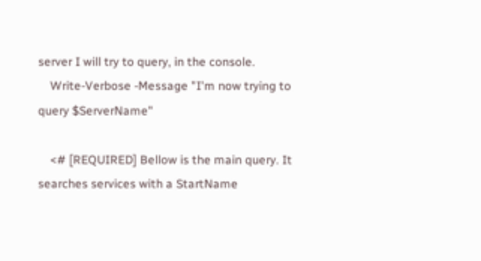server I will try to query, in the console.
    Write-Verbose -Message "I'm now trying to query $ServerName"

    <# [REQUIRED] Bellow is the main query. It searches services with a StartName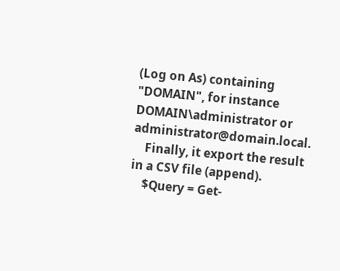(Log on As) containing "DOMAIN", for instance DOMAIN\administrator or administrator@domain.local.
    Finally, it export the result in a CSV file (append).
    $Query = Get-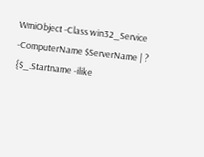WmiObject -Class win32_Service -ComputerName $ServerName | ? {$_.Startname -ilike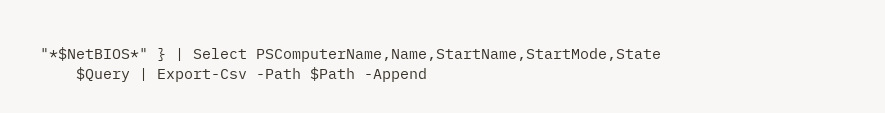"*$NetBIOS*" } | Select PSComputerName,Name,StartName,StartMode,State
    $Query | Export-Csv -Path $Path -Append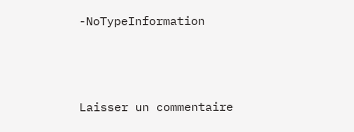-NoTypeInformation



Laisser un commentaire